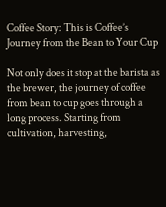Coffee Story: This is Coffee’s Journey from the Bean to Your Cup

Not only does it stop at the barista as the brewer, the journey of coffee from bean to cup goes through a long process. Starting from cultivation, harvesting,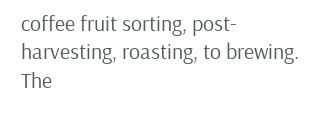coffee fruit sorting, post-harvesting, roasting, to brewing. The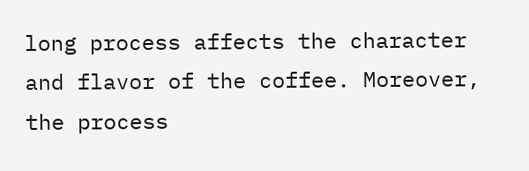long process affects the character and flavor of the coffee. Moreover, the process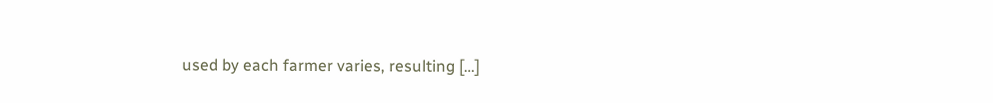used by each farmer varies, resulting […]